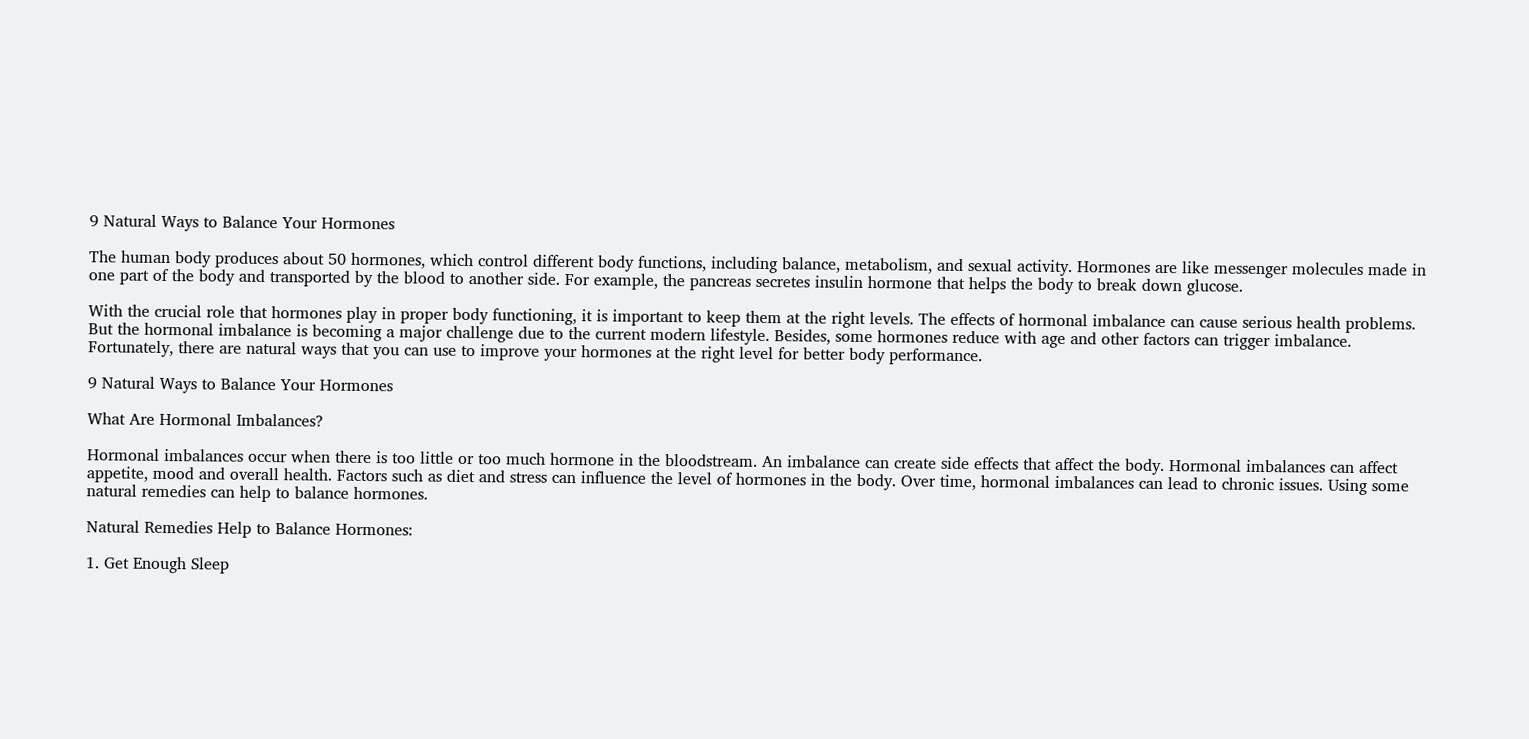9 Natural Ways to Balance Your Hormones

The human body produces about 50 hormones, which control different body functions, including balance, metabolism, and sexual activity. Hormones are like messenger molecules made in one part of the body and transported by the blood to another side. For example, the pancreas secretes insulin hormone that helps the body to break down glucose.

With the crucial role that hormones play in proper body functioning, it is important to keep them at the right levels. The effects of hormonal imbalance can cause serious health problems. But the hormonal imbalance is becoming a major challenge due to the current modern lifestyle. Besides, some hormones reduce with age and other factors can trigger imbalance. Fortunately, there are natural ways that you can use to improve your hormones at the right level for better body performance.

9 Natural Ways to Balance Your Hormones

What Are Hormonal Imbalances?

Hormonal imbalances occur when there is too little or too much hormone in the bloodstream. An imbalance can create side effects that affect the body. Hormonal imbalances can affect appetite, mood and overall health. Factors such as diet and stress can influence the level of hormones in the body. Over time, hormonal imbalances can lead to chronic issues. Using some natural remedies can help to balance hormones.

Natural Remedies Help to Balance Hormones:

1. Get Enough Sleep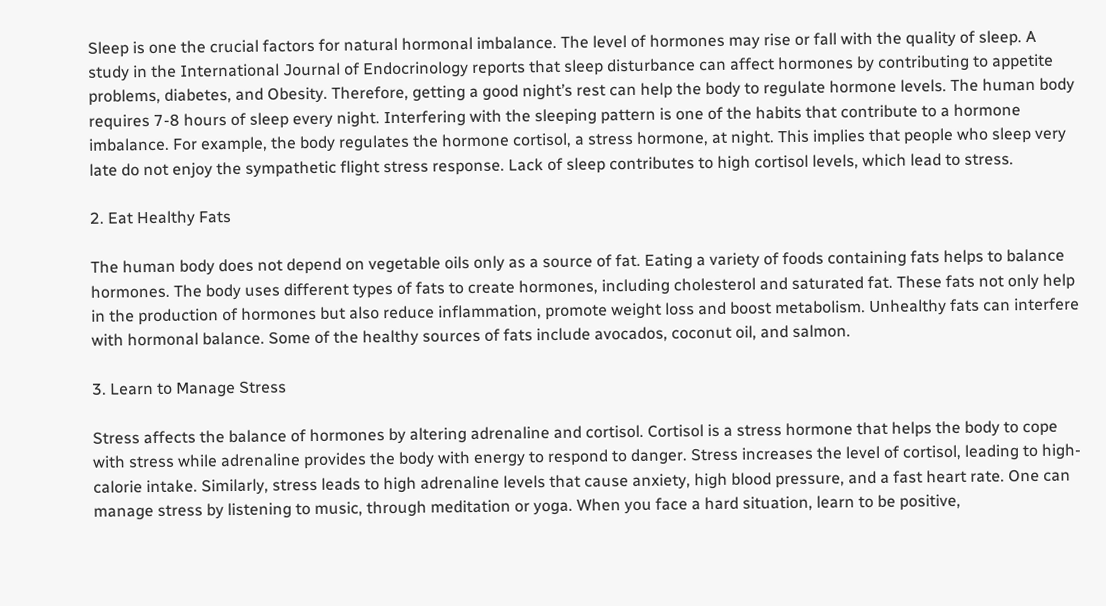Sleep is one the crucial factors for natural hormonal imbalance. The level of hormones may rise or fall with the quality of sleep. A study in the International Journal of Endocrinology reports that sleep disturbance can affect hormones by contributing to appetite problems, diabetes, and Obesity. Therefore, getting a good night’s rest can help the body to regulate hormone levels. The human body requires 7-8 hours of sleep every night. Interfering with the sleeping pattern is one of the habits that contribute to a hormone imbalance. For example, the body regulates the hormone cortisol, a stress hormone, at night. This implies that people who sleep very late do not enjoy the sympathetic flight stress response. Lack of sleep contributes to high cortisol levels, which lead to stress.

2. Eat Healthy Fats

The human body does not depend on vegetable oils only as a source of fat. Eating a variety of foods containing fats helps to balance hormones. The body uses different types of fats to create hormones, including cholesterol and saturated fat. These fats not only help in the production of hormones but also reduce inflammation, promote weight loss and boost metabolism. Unhealthy fats can interfere with hormonal balance. Some of the healthy sources of fats include avocados, coconut oil, and salmon.

3. Learn to Manage Stress

Stress affects the balance of hormones by altering adrenaline and cortisol. Cortisol is a stress hormone that helps the body to cope with stress while adrenaline provides the body with energy to respond to danger. Stress increases the level of cortisol, leading to high-calorie intake. Similarly, stress leads to high adrenaline levels that cause anxiety, high blood pressure, and a fast heart rate. One can manage stress by listening to music, through meditation or yoga. When you face a hard situation, learn to be positive,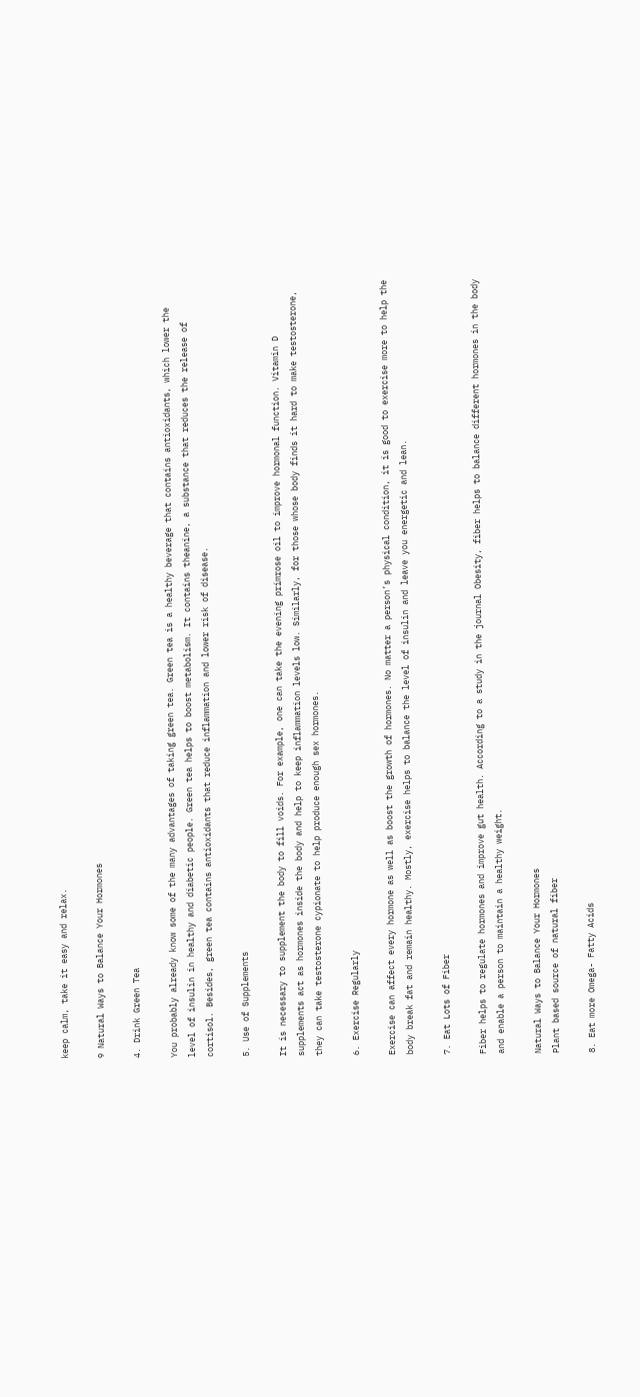keep calm, take it easy and relax.

9 Natural Ways to Balance Your Hormones

4. Drink Green Tea

You probably already know some of the many advantages of taking green tea. Green tea is a healthy beverage that contains antioxidants, which lower the level of insulin in healthy and diabetic people. Green tea helps to boost metabolism. It contains theanine, a substance that reduces the release of cortisol. Besides, green tea contains antioxidants that reduce inflammation and lower risk of disease.

5. Use of Supplements

It is necessary to supplement the body to fill voids. For example, one can take the evening primrose oil to improve hormonal function. Vitamin D supplements act as hormones inside the body and help to keep inflammation levels low. Similarly, for those whose body finds it hard to make testosterone, they can take testosterone cypionate to help produce enough sex hormones.

6. Exercise Regularly

Exercise can affect every hormone as well as boost the growth of hormones. No matter a person’s physical condition, it is good to exercise more to help the body break fat and remain healthy. Mostly, exercise helps to balance the level of insulin and leave you energetic and lean.

7. Eat Lots of Fiber

Fiber helps to regulate hormones and improve gut health. According to a study in the journal Obesity, fiber helps to balance different hormones in the body and enable a person to maintain a healthy weight.

Natural Ways to Balance Your Hormones
Plant based source of natural fiber

8. Eat more Omega- Fatty Acids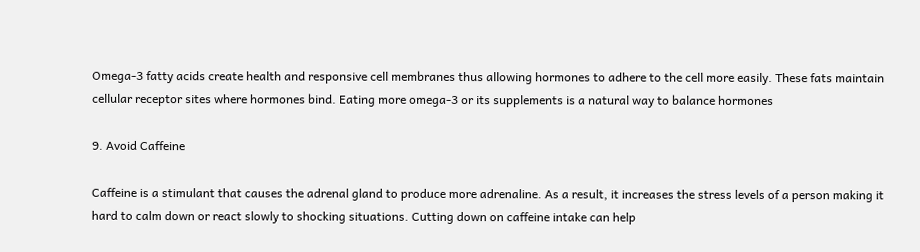Omega-3 fatty acids create health and responsive cell membranes thus allowing hormones to adhere to the cell more easily. These fats maintain cellular receptor sites where hormones bind. Eating more omega-3 or its supplements is a natural way to balance hormones

9. Avoid Caffeine

Caffeine is a stimulant that causes the adrenal gland to produce more adrenaline. As a result, it increases the stress levels of a person making it hard to calm down or react slowly to shocking situations. Cutting down on caffeine intake can help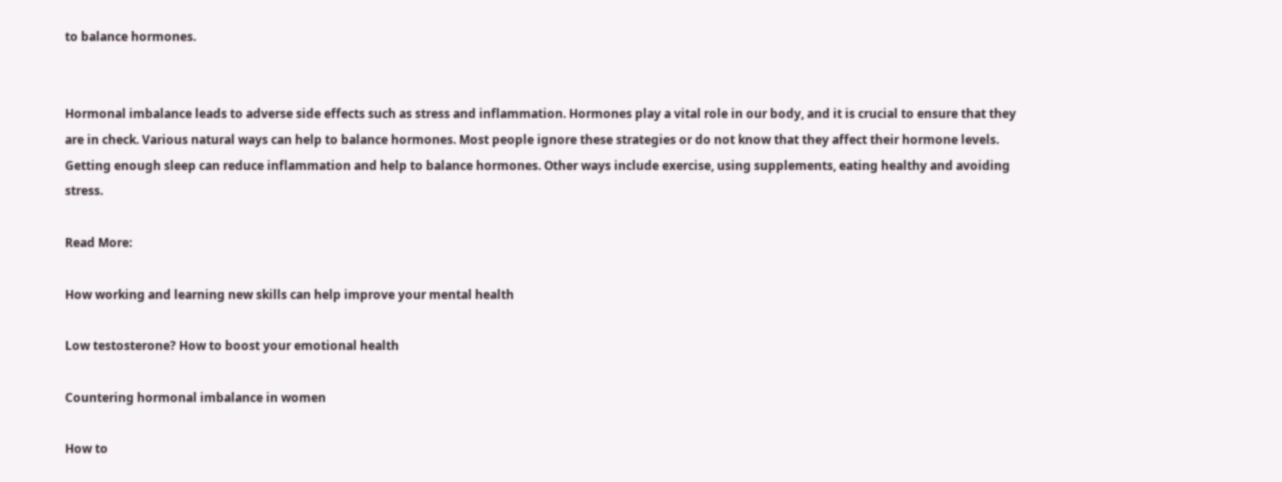to balance hormones.


Hormonal imbalance leads to adverse side effects such as stress and inflammation. Hormones play a vital role in our body, and it is crucial to ensure that they are in check. Various natural ways can help to balance hormones. Most people ignore these strategies or do not know that they affect their hormone levels. Getting enough sleep can reduce inflammation and help to balance hormones. Other ways include exercise, using supplements, eating healthy and avoiding stress.

Read More:

How working and learning new skills can help improve your mental health

Low testosterone? How to boost your emotional health

Countering hormonal imbalance in women

How to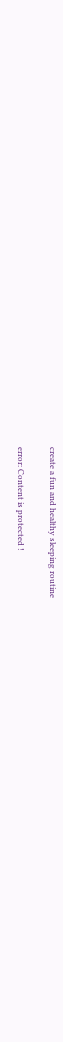create a fun and healthy sleeping routine

error: Content is protected !